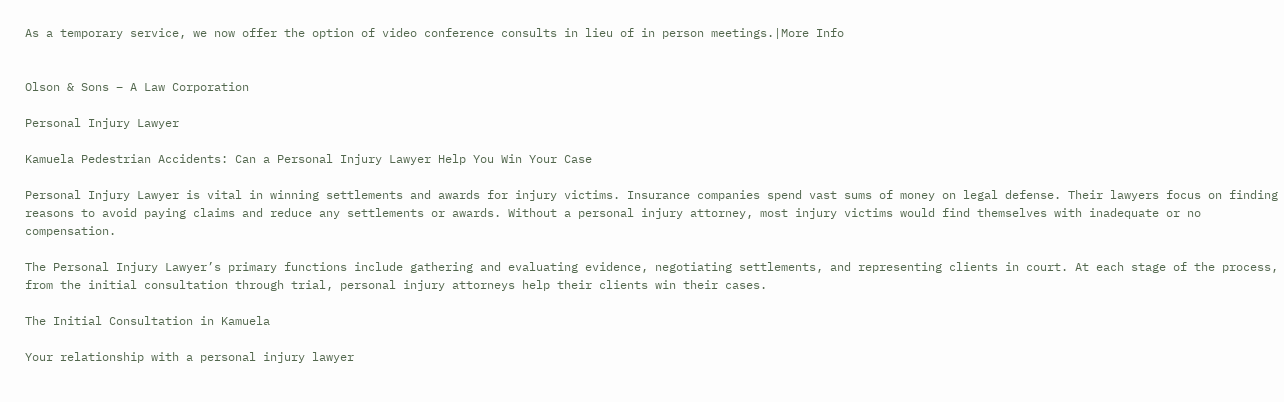As a temporary service, we now offer the option of video conference consults in lieu of in person meetings.|More Info


Olson & Sons – A Law Corporation

Personal Injury Lawyer

Kamuela Pedestrian Accidents: Can a Personal Injury Lawyer Help You Win Your Case

Personal Injury Lawyer is vital in winning settlements and awards for injury victims. Insurance companies spend vast sums of money on legal defense. Their lawyers focus on finding reasons to avoid paying claims and reduce any settlements or awards. Without a personal injury attorney, most injury victims would find themselves with inadequate or no compensation.

The Personal Injury Lawyer’s primary functions include gathering and evaluating evidence, negotiating settlements, and representing clients in court. At each stage of the process, from the initial consultation through trial, personal injury attorneys help their clients win their cases.

The Initial Consultation in Kamuela

Your relationship with a personal injury lawyer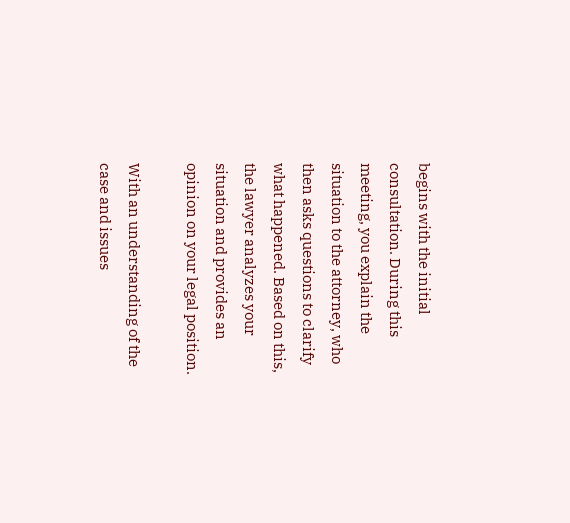begins with the initial consultation. During this meeting, you explain the situation to the attorney, who then asks questions to clarify what happened. Based on this, the lawyer analyzes your situation and provides an opinion on your legal position.

With an understanding of the case and issues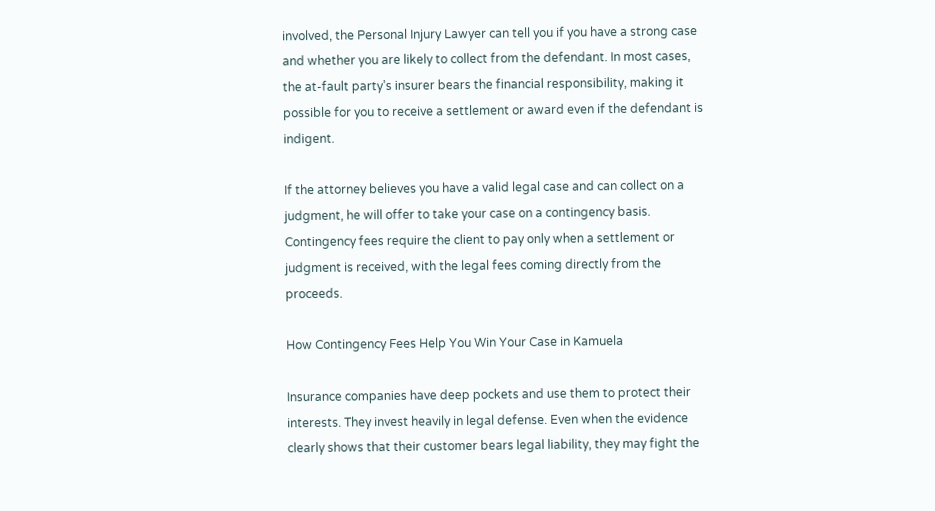involved, the Personal Injury Lawyer can tell you if you have a strong case and whether you are likely to collect from the defendant. In most cases, the at-fault party’s insurer bears the financial responsibility, making it possible for you to receive a settlement or award even if the defendant is indigent.

If the attorney believes you have a valid legal case and can collect on a judgment, he will offer to take your case on a contingency basis. Contingency fees require the client to pay only when a settlement or judgment is received, with the legal fees coming directly from the proceeds.

How Contingency Fees Help You Win Your Case in Kamuela

Insurance companies have deep pockets and use them to protect their interests. They invest heavily in legal defense. Even when the evidence clearly shows that their customer bears legal liability, they may fight the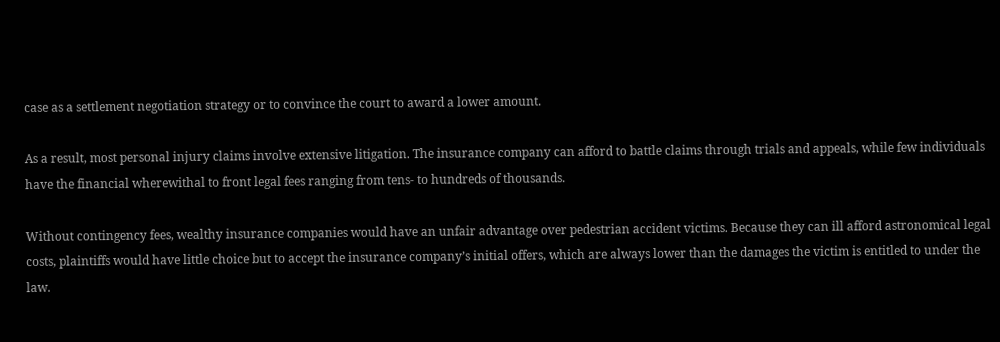case as a settlement negotiation strategy or to convince the court to award a lower amount.

As a result, most personal injury claims involve extensive litigation. The insurance company can afford to battle claims through trials and appeals, while few individuals have the financial wherewithal to front legal fees ranging from tens- to hundreds of thousands.

Without contingency fees, wealthy insurance companies would have an unfair advantage over pedestrian accident victims. Because they can ill afford astronomical legal costs, plaintiffs would have little choice but to accept the insurance company’s initial offers, which are always lower than the damages the victim is entitled to under the law.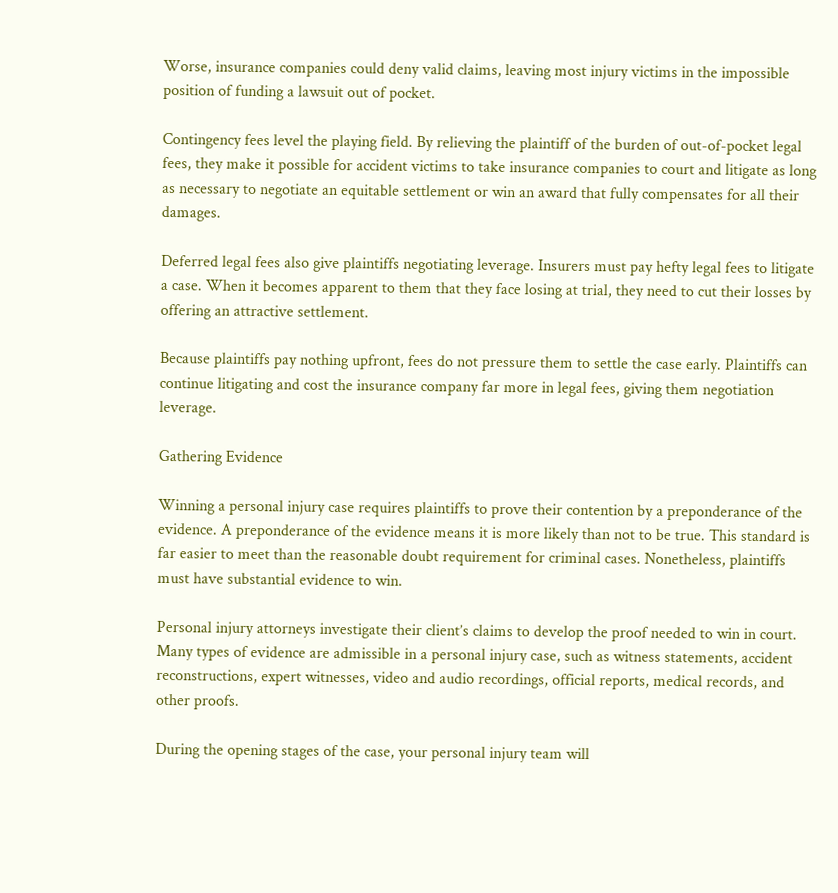Worse, insurance companies could deny valid claims, leaving most injury victims in the impossible position of funding a lawsuit out of pocket.

Contingency fees level the playing field. By relieving the plaintiff of the burden of out-of-pocket legal fees, they make it possible for accident victims to take insurance companies to court and litigate as long as necessary to negotiate an equitable settlement or win an award that fully compensates for all their damages.

Deferred legal fees also give plaintiffs negotiating leverage. Insurers must pay hefty legal fees to litigate a case. When it becomes apparent to them that they face losing at trial, they need to cut their losses by offering an attractive settlement.

Because plaintiffs pay nothing upfront, fees do not pressure them to settle the case early. Plaintiffs can continue litigating and cost the insurance company far more in legal fees, giving them negotiation leverage.

Gathering Evidence

Winning a personal injury case requires plaintiffs to prove their contention by a preponderance of the evidence. A preponderance of the evidence means it is more likely than not to be true. This standard is far easier to meet than the reasonable doubt requirement for criminal cases. Nonetheless, plaintiffs must have substantial evidence to win.

Personal injury attorneys investigate their client’s claims to develop the proof needed to win in court. Many types of evidence are admissible in a personal injury case, such as witness statements, accident reconstructions, expert witnesses, video and audio recordings, official reports, medical records, and other proofs.

During the opening stages of the case, your personal injury team will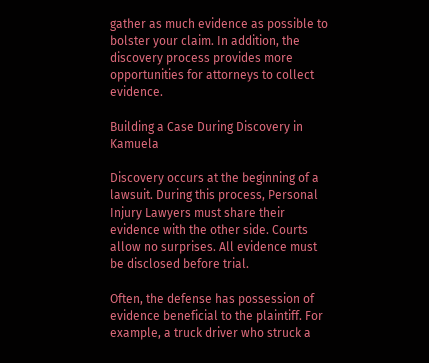gather as much evidence as possible to bolster your claim. In addition, the discovery process provides more opportunities for attorneys to collect evidence.

Building a Case During Discovery in Kamuela

Discovery occurs at the beginning of a lawsuit. During this process, Personal Injury Lawyers must share their evidence with the other side. Courts allow no surprises. All evidence must be disclosed before trial.

Often, the defense has possession of evidence beneficial to the plaintiff. For example, a truck driver who struck a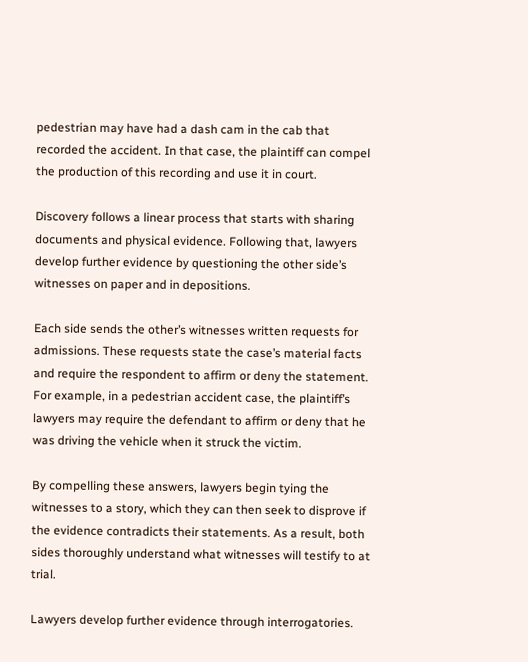pedestrian may have had a dash cam in the cab that recorded the accident. In that case, the plaintiff can compel the production of this recording and use it in court.

Discovery follows a linear process that starts with sharing documents and physical evidence. Following that, lawyers develop further evidence by questioning the other side’s witnesses on paper and in depositions.

Each side sends the other’s witnesses written requests for admissions. These requests state the case’s material facts and require the respondent to affirm or deny the statement. For example, in a pedestrian accident case, the plaintiff’s lawyers may require the defendant to affirm or deny that he was driving the vehicle when it struck the victim.

By compelling these answers, lawyers begin tying the witnesses to a story, which they can then seek to disprove if the evidence contradicts their statements. As a result, both sides thoroughly understand what witnesses will testify to at trial.

Lawyers develop further evidence through interrogatories.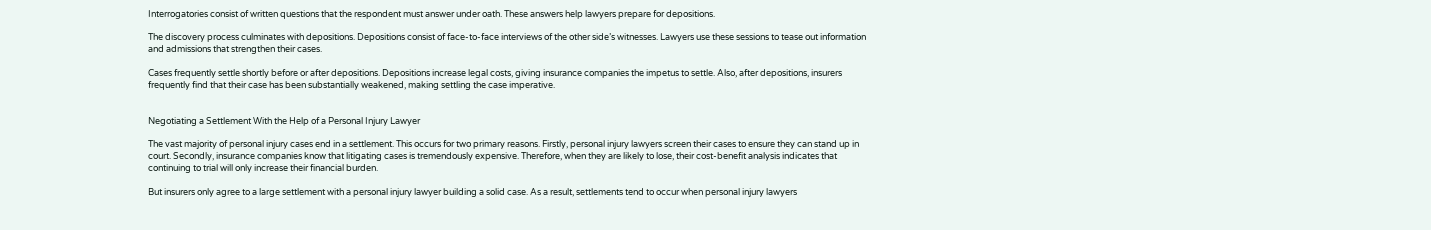Interrogatories consist of written questions that the respondent must answer under oath. These answers help lawyers prepare for depositions.

The discovery process culminates with depositions. Depositions consist of face-to-face interviews of the other side’s witnesses. Lawyers use these sessions to tease out information and admissions that strengthen their cases.

Cases frequently settle shortly before or after depositions. Depositions increase legal costs, giving insurance companies the impetus to settle. Also, after depositions, insurers frequently find that their case has been substantially weakened, making settling the case imperative.


Negotiating a Settlement With the Help of a Personal Injury Lawyer

The vast majority of personal injury cases end in a settlement. This occurs for two primary reasons. Firstly, personal injury lawyers screen their cases to ensure they can stand up in court. Secondly, insurance companies know that litigating cases is tremendously expensive. Therefore, when they are likely to lose, their cost-benefit analysis indicates that continuing to trial will only increase their financial burden.

But insurers only agree to a large settlement with a personal injury lawyer building a solid case. As a result, settlements tend to occur when personal injury lawyers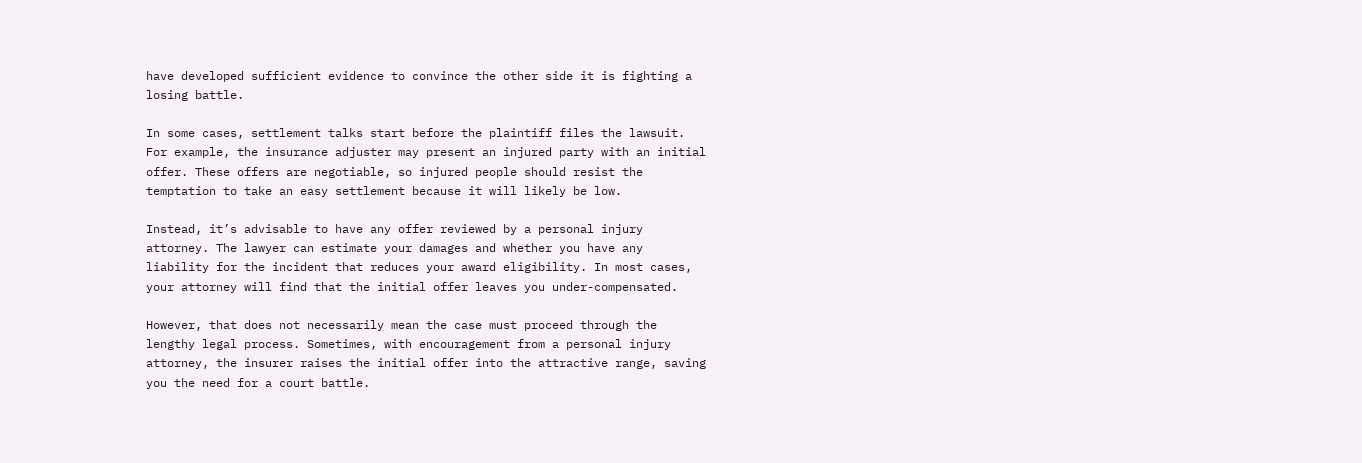have developed sufficient evidence to convince the other side it is fighting a losing battle.

In some cases, settlement talks start before the plaintiff files the lawsuit. For example, the insurance adjuster may present an injured party with an initial offer. These offers are negotiable, so injured people should resist the temptation to take an easy settlement because it will likely be low.

Instead, it’s advisable to have any offer reviewed by a personal injury attorney. The lawyer can estimate your damages and whether you have any liability for the incident that reduces your award eligibility. In most cases, your attorney will find that the initial offer leaves you under-compensated.

However, that does not necessarily mean the case must proceed through the lengthy legal process. Sometimes, with encouragement from a personal injury attorney, the insurer raises the initial offer into the attractive range, saving you the need for a court battle.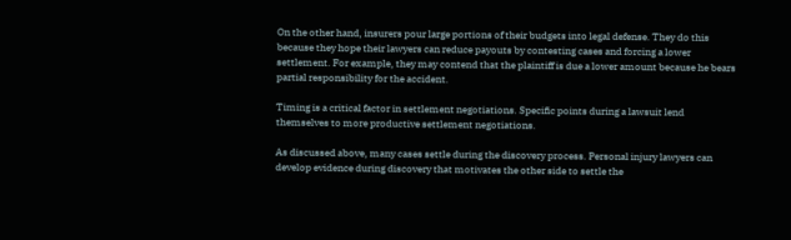On the other hand, insurers pour large portions of their budgets into legal defense. They do this because they hope their lawyers can reduce payouts by contesting cases and forcing a lower settlement. For example, they may contend that the plaintiff is due a lower amount because he bears partial responsibility for the accident.

Timing is a critical factor in settlement negotiations. Specific points during a lawsuit lend themselves to more productive settlement negotiations.

As discussed above, many cases settle during the discovery process. Personal injury lawyers can develop evidence during discovery that motivates the other side to settle the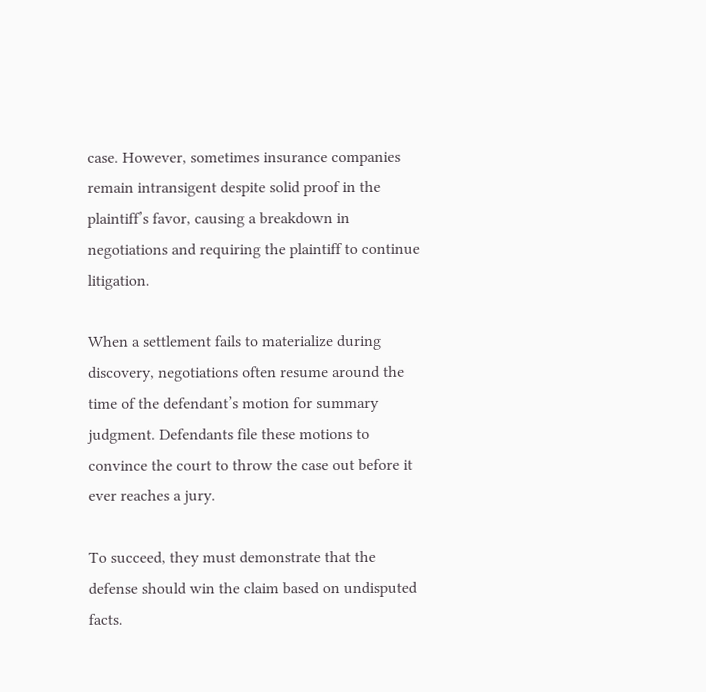case. However, sometimes insurance companies remain intransigent despite solid proof in the plaintiff’s favor, causing a breakdown in negotiations and requiring the plaintiff to continue litigation.

When a settlement fails to materialize during discovery, negotiations often resume around the time of the defendant’s motion for summary judgment. Defendants file these motions to convince the court to throw the case out before it ever reaches a jury.

To succeed, they must demonstrate that the defense should win the claim based on undisputed facts.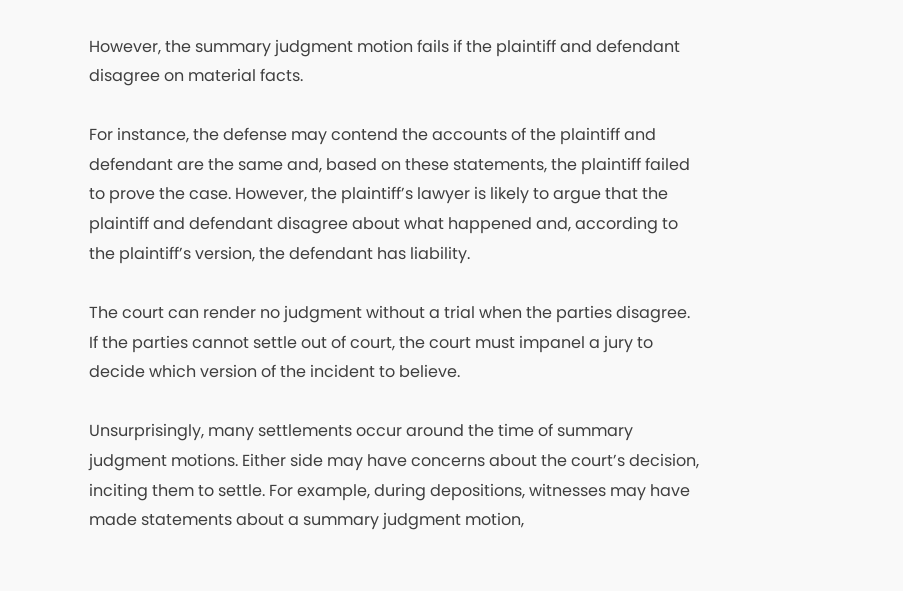However, the summary judgment motion fails if the plaintiff and defendant disagree on material facts.

For instance, the defense may contend the accounts of the plaintiff and defendant are the same and, based on these statements, the plaintiff failed to prove the case. However, the plaintiff’s lawyer is likely to argue that the plaintiff and defendant disagree about what happened and, according to the plaintiff’s version, the defendant has liability.

The court can render no judgment without a trial when the parties disagree. If the parties cannot settle out of court, the court must impanel a jury to decide which version of the incident to believe.

Unsurprisingly, many settlements occur around the time of summary judgment motions. Either side may have concerns about the court’s decision, inciting them to settle. For example, during depositions, witnesses may have made statements about a summary judgment motion,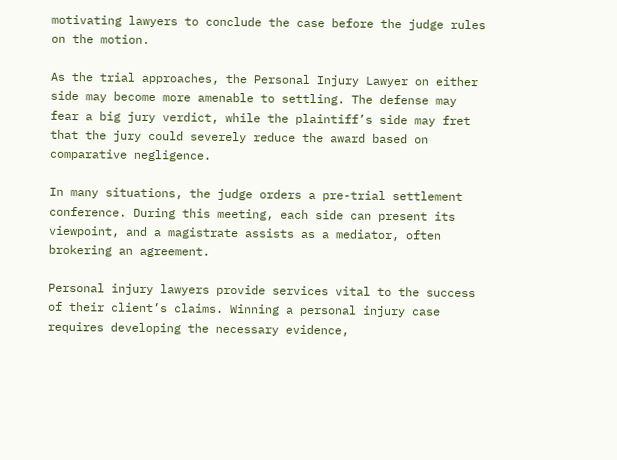motivating lawyers to conclude the case before the judge rules on the motion.

As the trial approaches, the Personal Injury Lawyer on either side may become more amenable to settling. The defense may fear a big jury verdict, while the plaintiff’s side may fret that the jury could severely reduce the award based on comparative negligence.

In many situations, the judge orders a pre-trial settlement conference. During this meeting, each side can present its viewpoint, and a magistrate assists as a mediator, often brokering an agreement.

Personal injury lawyers provide services vital to the success of their client’s claims. Winning a personal injury case requires developing the necessary evidence,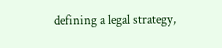defining a legal strategy,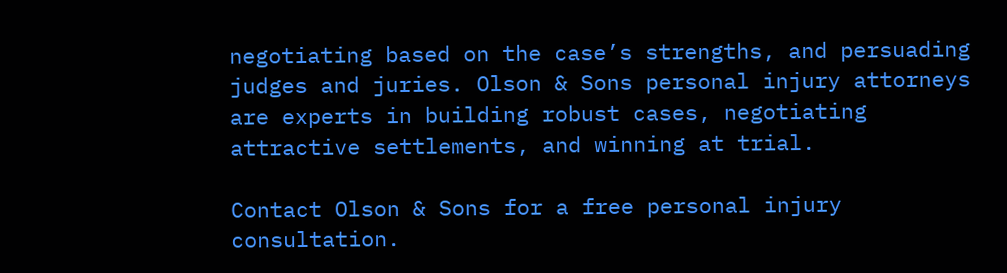negotiating based on the case’s strengths, and persuading judges and juries. Olson & Sons personal injury attorneys are experts in building robust cases, negotiating attractive settlements, and winning at trial.

Contact Olson & Sons for a free personal injury consultation.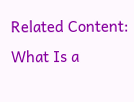Related Content: What Is a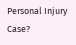Personal Injury Case?